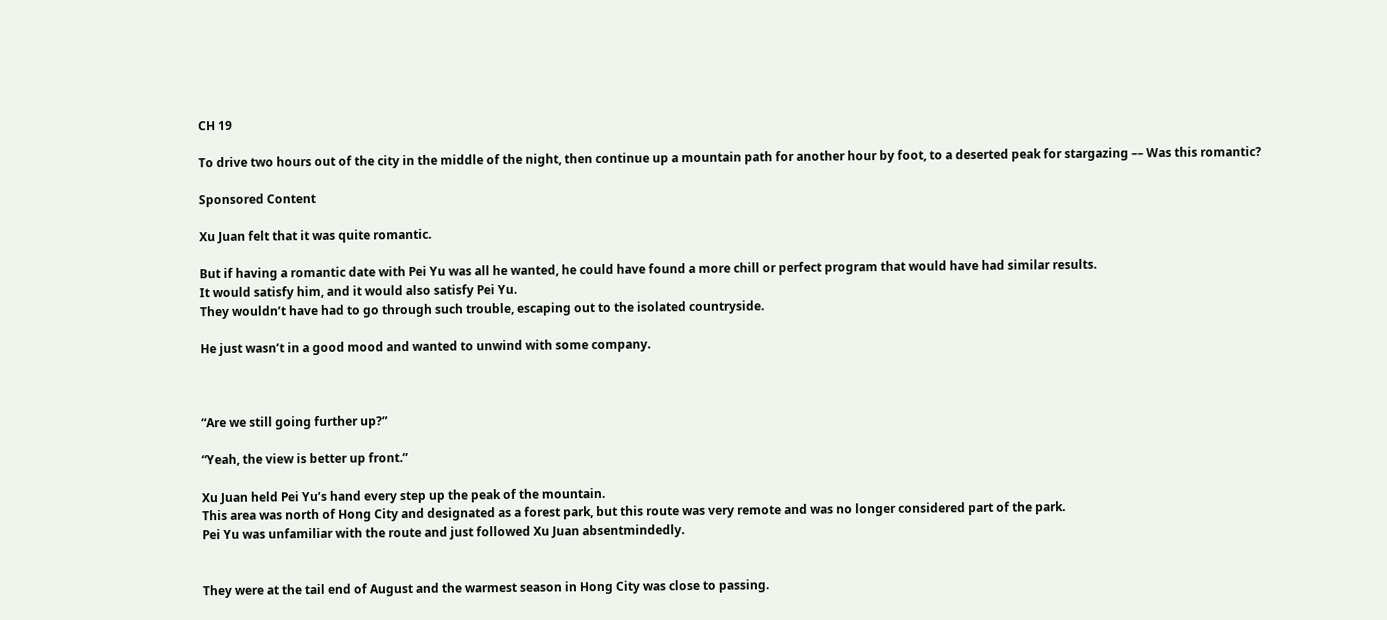CH 19

To drive two hours out of the city in the middle of the night, then continue up a mountain path for another hour by foot, to a deserted peak for stargazing –– Was this romantic?

Sponsored Content

Xu Juan felt that it was quite romantic.

But if having a romantic date with Pei Yu was all he wanted, he could have found a more chill or perfect program that would have had similar results.
It would satisfy him, and it would also satisfy Pei Yu.
They wouldn’t have had to go through such trouble, escaping out to the isolated countryside.

He just wasn’t in a good mood and wanted to unwind with some company.



“Are we still going further up?”

“Yeah, the view is better up front.”

Xu Juan held Pei Yu’s hand every step up the peak of the mountain.
This area was north of Hong City and designated as a forest park, but this route was very remote and was no longer considered part of the park.
Pei Yu was unfamiliar with the route and just followed Xu Juan absentmindedly.


They were at the tail end of August and the warmest season in Hong City was close to passing.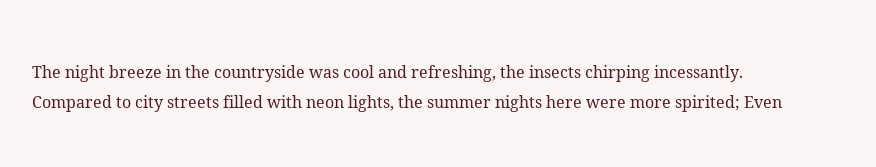The night breeze in the countryside was cool and refreshing, the insects chirping incessantly.
Compared to city streets filled with neon lights, the summer nights here were more spirited; Even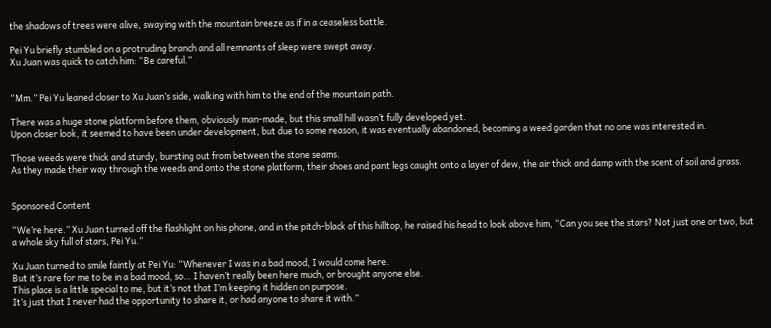the shadows of trees were alive, swaying with the mountain breeze as if in a ceaseless battle.

Pei Yu briefly stumbled on a protruding branch and all remnants of sleep were swept away.
Xu Juan was quick to catch him: “Be careful.”


“Mm.” Pei Yu leaned closer to Xu Juan’s side, walking with him to the end of the mountain path.

There was a huge stone platform before them, obviously man-made, but this small hill wasn’t fully developed yet.
Upon closer look, it seemed to have been under development, but due to some reason, it was eventually abandoned, becoming a weed garden that no one was interested in.

Those weeds were thick and sturdy, bursting out from between the stone seams.
As they made their way through the weeds and onto the stone platform, their shoes and pant legs caught onto a layer of dew, the air thick and damp with the scent of soil and grass.


Sponsored Content

“We’re here.” Xu Juan turned off the flashlight on his phone, and in the pitch-black of this hilltop, he raised his head to look above him, “Can you see the stars? Not just one or two, but a whole sky full of stars, Pei Yu.”

Xu Juan turned to smile faintly at Pei Yu: “Whenever I was in a bad mood, I would come here.
But it’s rare for me to be in a bad mood, so… I haven’t really been here much, or brought anyone else.
This place is a little special to me, but it’s not that I’m keeping it hidden on purpose.
It’s just that I never had the opportunity to share it, or had anyone to share it with.”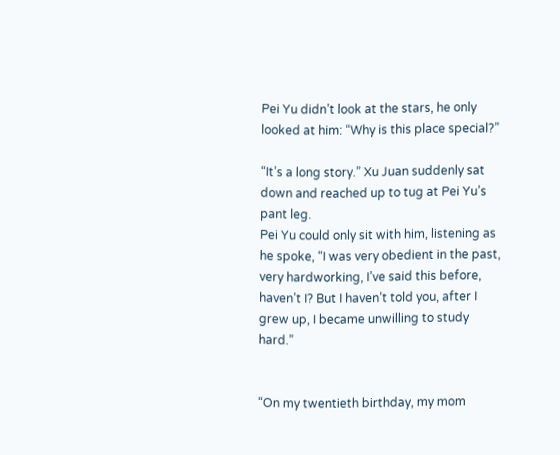Pei Yu didn’t look at the stars, he only looked at him: “Why is this place special?”

“It’s a long story.” Xu Juan suddenly sat down and reached up to tug at Pei Yu’s pant leg.
Pei Yu could only sit with him, listening as he spoke, “I was very obedient in the past, very hardworking, I’ve said this before, haven’t I? But I haven’t told you, after I grew up, I became unwilling to study hard.”


“On my twentieth birthday, my mom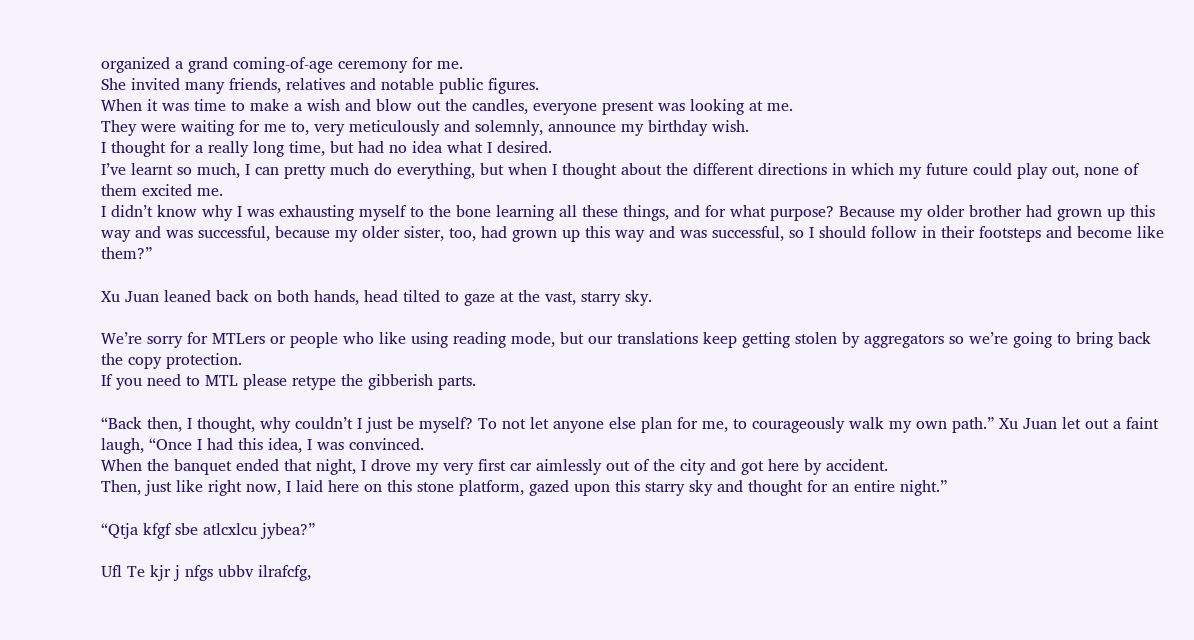organized a grand coming-of-age ceremony for me.
She invited many friends, relatives and notable public figures.
When it was time to make a wish and blow out the candles, everyone present was looking at me.
They were waiting for me to, very meticulously and solemnly, announce my birthday wish.
I thought for a really long time, but had no idea what I desired.
I’ve learnt so much, I can pretty much do everything, but when I thought about the different directions in which my future could play out, none of them excited me.
I didn’t know why I was exhausting myself to the bone learning all these things, and for what purpose? Because my older brother had grown up this way and was successful, because my older sister, too, had grown up this way and was successful, so I should follow in their footsteps and become like them?”

Xu Juan leaned back on both hands, head tilted to gaze at the vast, starry sky.

We’re sorry for MTLers or people who like using reading mode, but our translations keep getting stolen by aggregators so we’re going to bring back the copy protection.
If you need to MTL please retype the gibberish parts.

“Back then, I thought, why couldn’t I just be myself? To not let anyone else plan for me, to courageously walk my own path.” Xu Juan let out a faint laugh, “Once I had this idea, I was convinced.
When the banquet ended that night, I drove my very first car aimlessly out of the city and got here by accident.
Then, just like right now, I laid here on this stone platform, gazed upon this starry sky and thought for an entire night.”

“Qtja kfgf sbe atlcxlcu jybea?”

Ufl Te kjr j nfgs ubbv ilrafcfg,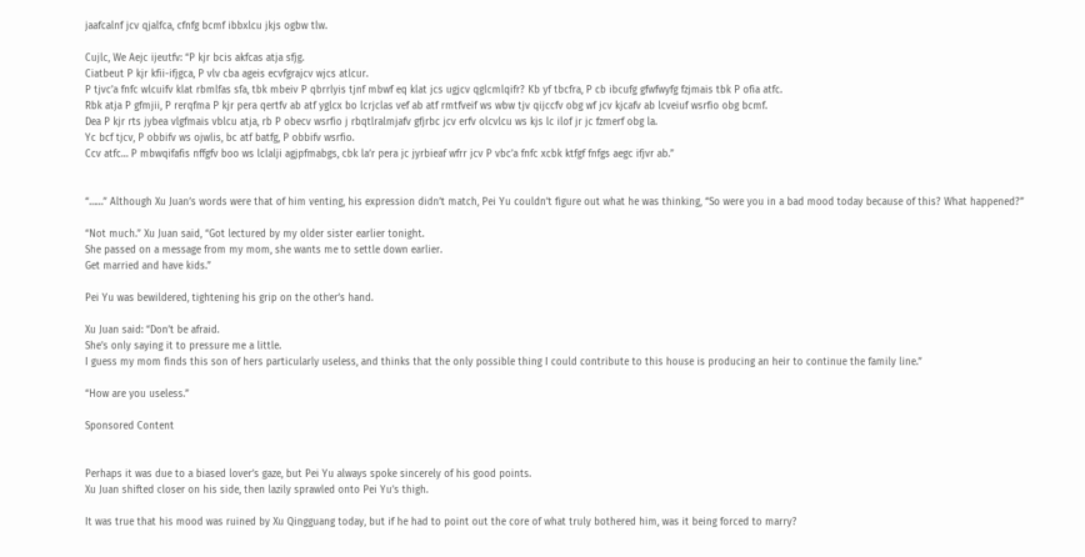jaafcalnf jcv qjalfca, cfnfg bcmf ibbxlcu jkjs ogbw tlw.

Cujlc, We Aejc ijeutfv: “P kjr bcis akfcas atja sfjg.
Ciatbeut P kjr kfii-ifjgca, P vlv cba ageis ecvfgrajcv wjcs atlcur.
P tjvc’a fnfc wlcuifv klat rbmlfas sfa, tbk mbeiv P qbrrlyis tjnf mbwf eq klat jcs ugjcv qglcmlqifr? Kb yf tbcfra, P cb ibcufg gfwfwyfg fzjmais tbk P ofia atfc.
Rbk atja P gfmjii, P rerqfma P kjr pera qertfv ab atf yglcx bo lcrjclas vef ab atf rmtfveif ws wbw tjv qijccfv obg wf jcv kjcafv ab lcveiuf wsrfio obg bcmf.
Dea P kjr rts jybea vlgfmais vblcu atja, rb P obecv wsrfio j rbqtlralmjafv gfjrbc jcv erfv olcvlcu ws kjs lc ilof jr jc fzmerf obg la.
Yc bcf tjcv, P obbifv ws ojwlis, bc atf batfg, P obbifv wsrfio.
Ccv atfc… P mbwqifafis nffgfv boo ws lclalji agjpfmabgs, cbk la’r pera jc jyrbieaf wfrr jcv P vbc’a fnfc xcbk ktfgf fnfgs aegc ifjvr ab.”


“……” Although Xu Juan’s words were that of him venting, his expression didn’t match, Pei Yu couldn’t figure out what he was thinking, “So were you in a bad mood today because of this? What happened?”

“Not much.” Xu Juan said, “Got lectured by my older sister earlier tonight.
She passed on a message from my mom, she wants me to settle down earlier.
Get married and have kids.”

Pei Yu was bewildered, tightening his grip on the other’s hand.

Xu Juan said: “Don’t be afraid.
She’s only saying it to pressure me a little.
I guess my mom finds this son of hers particularly useless, and thinks that the only possible thing I could contribute to this house is producing an heir to continue the family line.”

“How are you useless.”

Sponsored Content


Perhaps it was due to a biased lover’s gaze, but Pei Yu always spoke sincerely of his good points.
Xu Juan shifted closer on his side, then lazily sprawled onto Pei Yu’s thigh.

It was true that his mood was ruined by Xu Qingguang today, but if he had to point out the core of what truly bothered him, was it being forced to marry?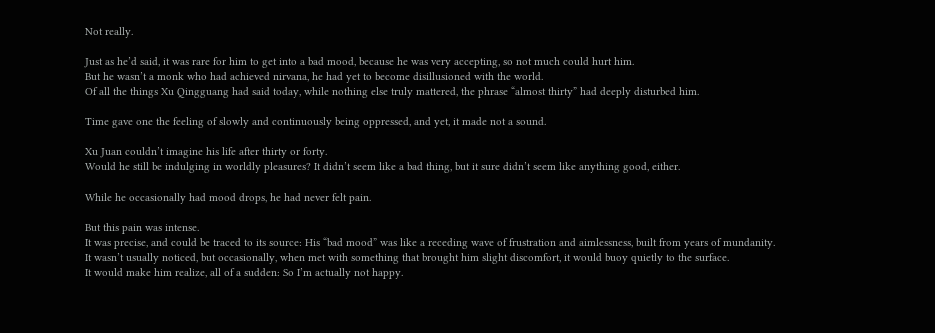Not really.

Just as he’d said, it was rare for him to get into a bad mood, because he was very accepting, so not much could hurt him.
But he wasn’t a monk who had achieved nirvana, he had yet to become disillusioned with the world.
Of all the things Xu Qingguang had said today, while nothing else truly mattered, the phrase “almost thirty” had deeply disturbed him.

Time gave one the feeling of slowly and continuously being oppressed, and yet, it made not a sound.

Xu Juan couldn’t imagine his life after thirty or forty.
Would he still be indulging in worldly pleasures? It didn’t seem like a bad thing, but it sure didn’t seem like anything good, either.

While he occasionally had mood drops, he had never felt pain.

But this pain was intense.
It was precise, and could be traced to its source: His “bad mood” was like a receding wave of frustration and aimlessness, built from years of mundanity.
It wasn’t usually noticed, but occasionally, when met with something that brought him slight discomfort, it would buoy quietly to the surface.
It would make him realize, all of a sudden: So I’m actually not happy.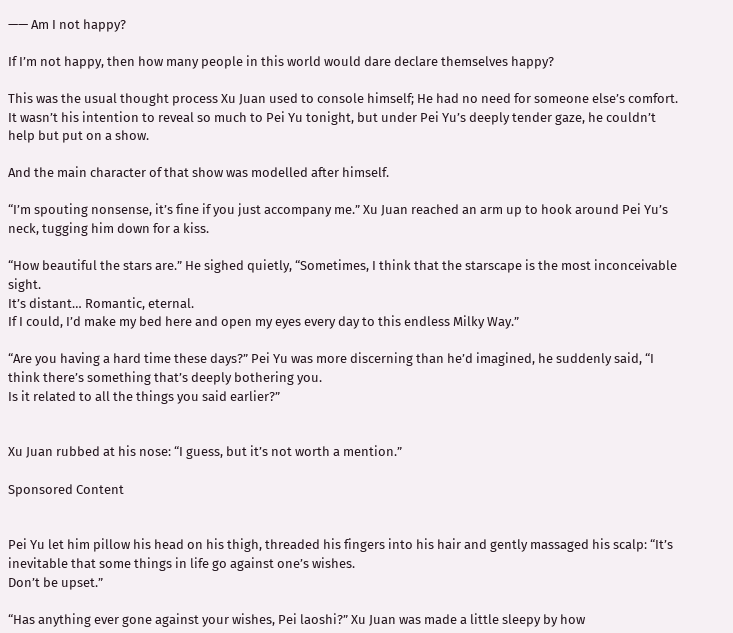—— Am I not happy?

If I’m not happy, then how many people in this world would dare declare themselves happy?

This was the usual thought process Xu Juan used to console himself; He had no need for someone else’s comfort.
It wasn’t his intention to reveal so much to Pei Yu tonight, but under Pei Yu’s deeply tender gaze, he couldn’t help but put on a show.

And the main character of that show was modelled after himself.

“I’m spouting nonsense, it’s fine if you just accompany me.” Xu Juan reached an arm up to hook around Pei Yu’s neck, tugging him down for a kiss.

“How beautiful the stars are.” He sighed quietly, “Sometimes, I think that the starscape is the most inconceivable sight.
It’s distant… Romantic, eternal.
If I could, I’d make my bed here and open my eyes every day to this endless Milky Way.”

“Are you having a hard time these days?” Pei Yu was more discerning than he’d imagined, he suddenly said, “I think there’s something that’s deeply bothering you.
Is it related to all the things you said earlier?”


Xu Juan rubbed at his nose: “I guess, but it’s not worth a mention.”

Sponsored Content


Pei Yu let him pillow his head on his thigh, threaded his fingers into his hair and gently massaged his scalp: “It’s inevitable that some things in life go against one’s wishes.
Don’t be upset.”

“Has anything ever gone against your wishes, Pei laoshi?” Xu Juan was made a little sleepy by how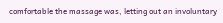comfortable the massage was, letting out an involuntary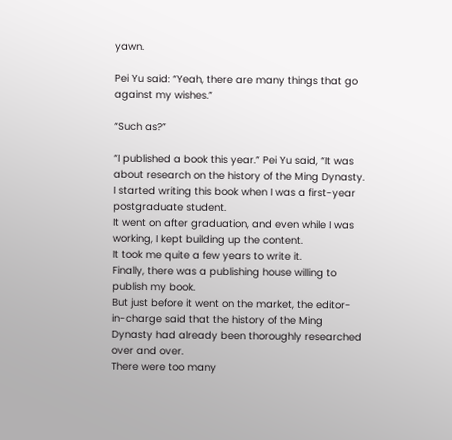yawn.

Pei Yu said: “Yeah, there are many things that go against my wishes.”

“Such as?”

“I published a book this year.” Pei Yu said, “It was about research on the history of the Ming Dynasty.
I started writing this book when I was a first-year postgraduate student.
It went on after graduation, and even while I was working, I kept building up the content.
It took me quite a few years to write it.
Finally, there was a publishing house willing to publish my book.
But just before it went on the market, the editor-in-charge said that the history of the Ming Dynasty had already been thoroughly researched over and over.
There were too many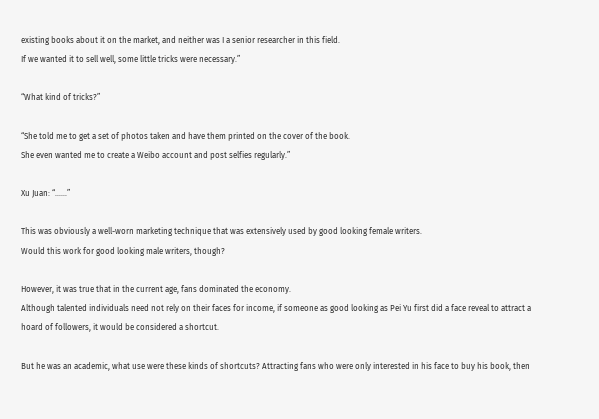existing books about it on the market, and neither was I a senior researcher in this field.
If we wanted it to sell well, some little tricks were necessary.”

“What kind of tricks?”

“She told me to get a set of photos taken and have them printed on the cover of the book.
She even wanted me to create a Weibo account and post selfies regularly.”

Xu Juan: “……”

This was obviously a well-worn marketing technique that was extensively used by good looking female writers.
Would this work for good looking male writers, though?

However, it was true that in the current age, fans dominated the economy.
Although talented individuals need not rely on their faces for income, if someone as good looking as Pei Yu first did a face reveal to attract a hoard of followers, it would be considered a shortcut.

But he was an academic, what use were these kinds of shortcuts? Attracting fans who were only interested in his face to buy his book, then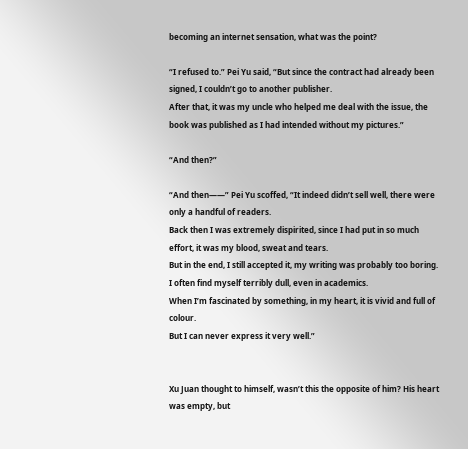becoming an internet sensation, what was the point?

“I refused to.” Pei Yu said, “But since the contract had already been signed, I couldn’t go to another publisher.
After that, it was my uncle who helped me deal with the issue, the book was published as I had intended without my pictures.”

“And then?”

“And then——” Pei Yu scoffed, “It indeed didn’t sell well, there were only a handful of readers.
Back then I was extremely dispirited, since I had put in so much effort, it was my blood, sweat and tears.
But in the end, I still accepted it, my writing was probably too boring.
I often find myself terribly dull, even in academics.
When I’m fascinated by something, in my heart, it is vivid and full of colour.
But I can never express it very well.”


Xu Juan thought to himself, wasn’t this the opposite of him? His heart was empty, but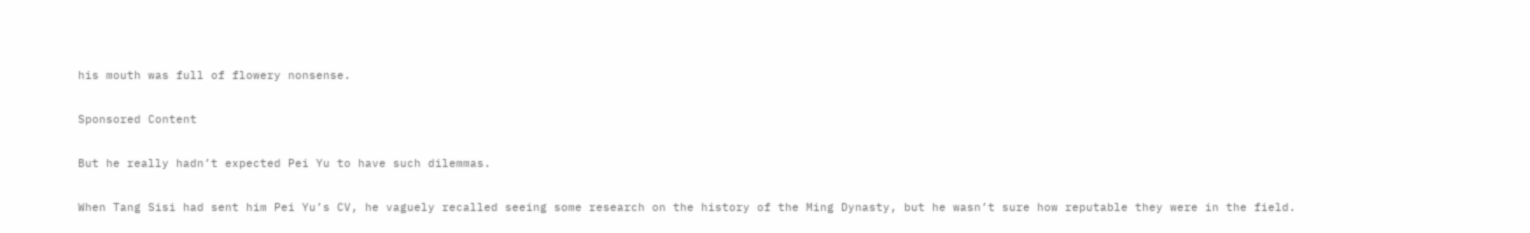his mouth was full of flowery nonsense.

Sponsored Content

But he really hadn’t expected Pei Yu to have such dilemmas.

When Tang Sisi had sent him Pei Yu’s CV, he vaguely recalled seeing some research on the history of the Ming Dynasty, but he wasn’t sure how reputable they were in the field.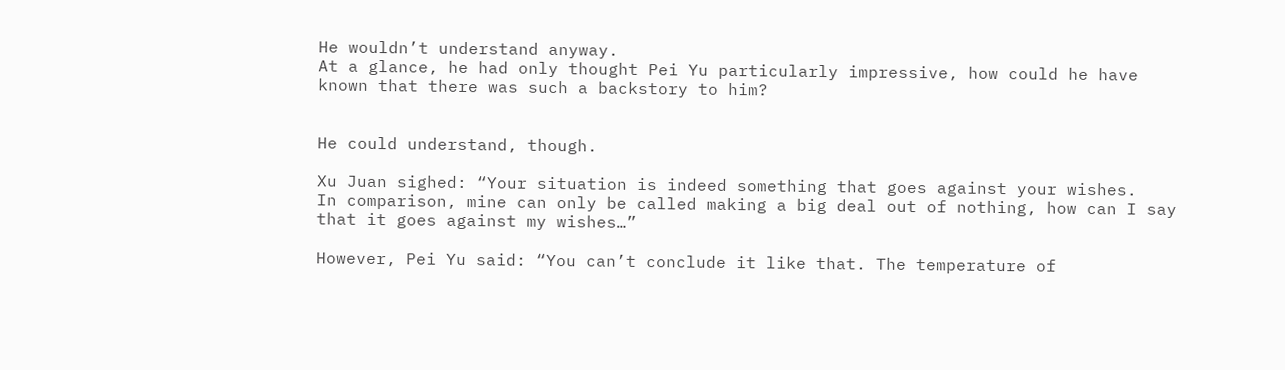He wouldn’t understand anyway.
At a glance, he had only thought Pei Yu particularly impressive, how could he have known that there was such a backstory to him?


He could understand, though.

Xu Juan sighed: “Your situation is indeed something that goes against your wishes.
In comparison, mine can only be called making a big deal out of nothing, how can I say that it goes against my wishes…”

However, Pei Yu said: “You can’t conclude it like that. The temperature of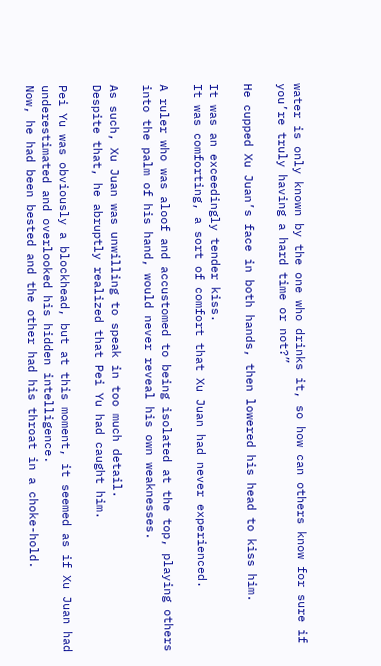water is only known by the one who drinks it, so how can others know for sure if you’re truly having a hard time or not?”

He cupped Xu Juan’s face in both hands, then lowered his head to kiss him.

It was an exceedingly tender kiss.
It was comforting, a sort of comfort that Xu Juan had never experienced.

A ruler who was aloof and accustomed to being isolated at the top, playing others into the palm of his hand, would never reveal his own weaknesses.

As such, Xu Juan was unwilling to speak in too much detail.
Despite that, he abruptly realized that Pei Yu had caught him.

Pei Yu was obviously a blockhead, but at this moment, it seemed as if Xu Juan had underestimated and overlooked his hidden intelligence.
Now, he had been bested and the other had his throat in a choke-hold.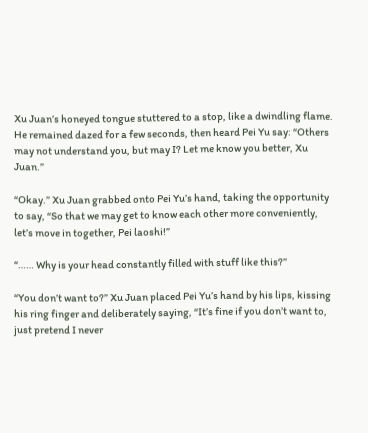Xu Juan’s honeyed tongue stuttered to a stop, like a dwindling flame.
He remained dazed for a few seconds, then heard Pei Yu say: “Others may not understand you, but may I? Let me know you better, Xu Juan.”

“Okay.” Xu Juan grabbed onto Pei Yu’s hand, taking the opportunity to say, “So that we may get to know each other more conveniently, let’s move in together, Pei laoshi!”

“…… Why is your head constantly filled with stuff like this?”

“You don’t want to?” Xu Juan placed Pei Yu’s hand by his lips, kissing his ring finger and deliberately saying, “It’s fine if you don’t want to, just pretend I never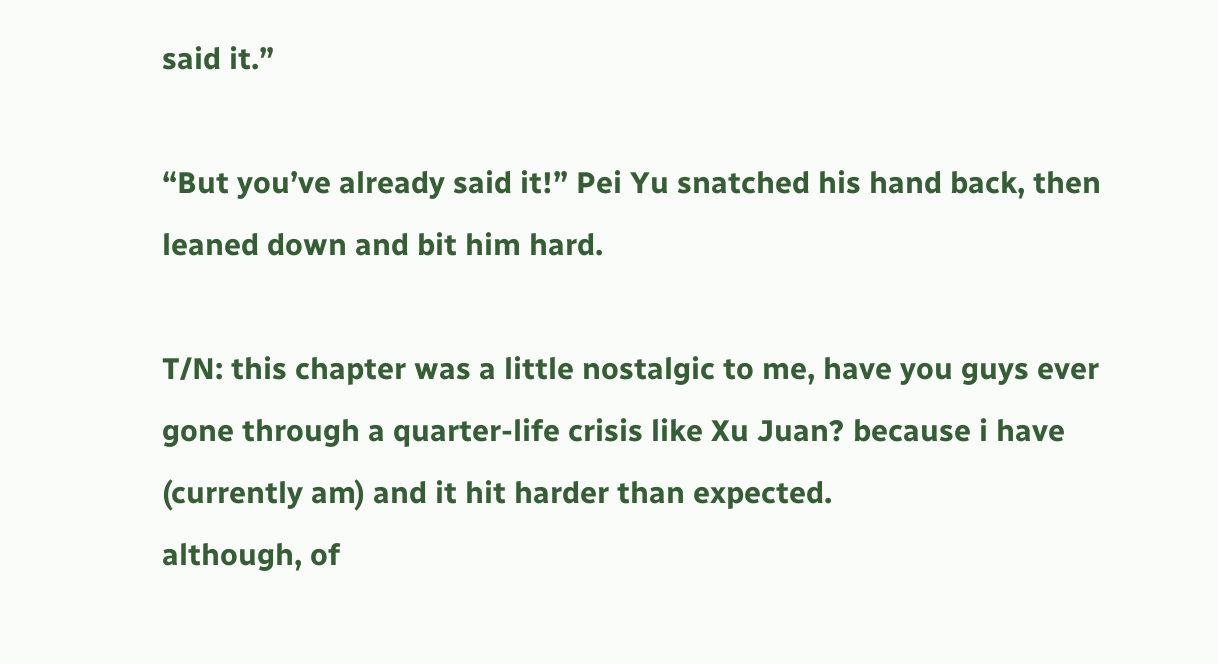said it.”

“But you’ve already said it!” Pei Yu snatched his hand back, then leaned down and bit him hard.

T/N: this chapter was a little nostalgic to me, have you guys ever gone through a quarter-life crisis like Xu Juan? because i have (currently am) and it hit harder than expected.
although, of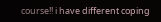course!! i have different coping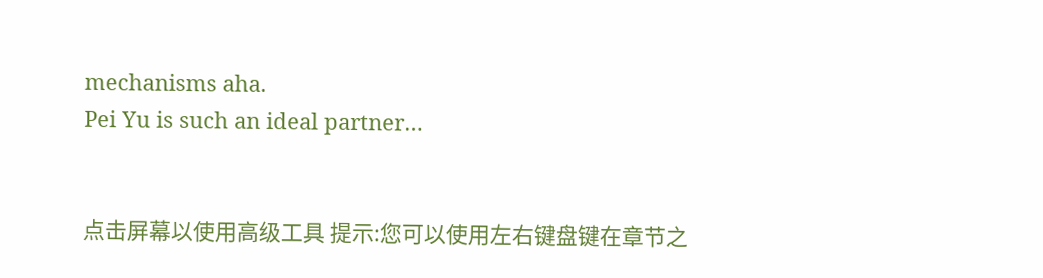mechanisms aha.
Pei Yu is such an ideal partner…


点击屏幕以使用高级工具 提示:您可以使用左右键盘键在章节之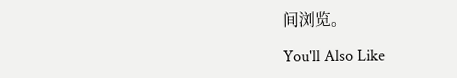间浏览。

You'll Also Like